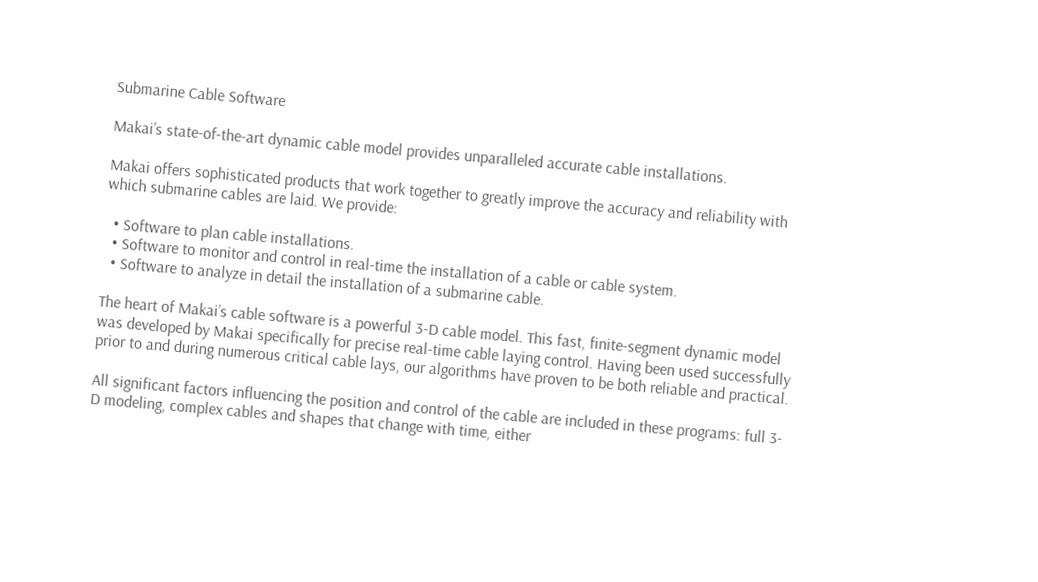Submarine Cable Software

Makai’s state-of-the-art dynamic cable model provides unparalleled accurate cable installations.

Makai offers sophisticated products that work together to greatly improve the accuracy and reliability with which submarine cables are laid. We provide:

  • Software to plan cable installations.
  • Software to monitor and control in real-time the installation of a cable or cable system.
  • Software to analyze in detail the installation of a submarine cable.

The heart of Makai’s cable software is a powerful 3-D cable model. This fast, finite-segment dynamic model was developed by Makai specifically for precise real-time cable laying control. Having been used successfully prior to and during numerous critical cable lays, our algorithms have proven to be both reliable and practical.

All significant factors influencing the position and control of the cable are included in these programs: full 3-D modeling, complex cables and shapes that change with time, either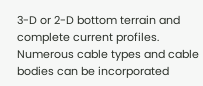3-D or 2-D bottom terrain and complete current profiles. Numerous cable types and cable bodies can be incorporated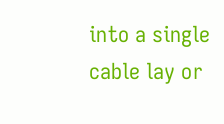into a single cable lay or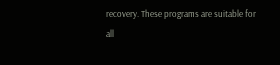recovery. These programs are suitable for all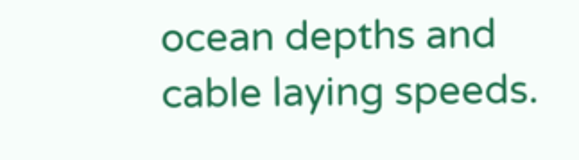ocean depths and cable laying speeds.